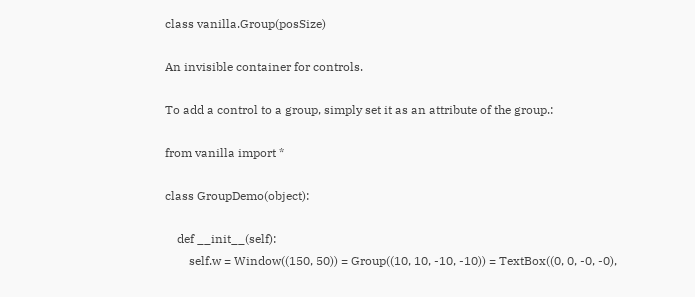class vanilla.Group(posSize)

An invisible container for controls.

To add a control to a group, simply set it as an attribute of the group.:

from vanilla import *

class GroupDemo(object):

    def __init__(self):
        self.w = Window((150, 50)) = Group((10, 10, -10, -10)) = TextBox((0, 0, -0, -0),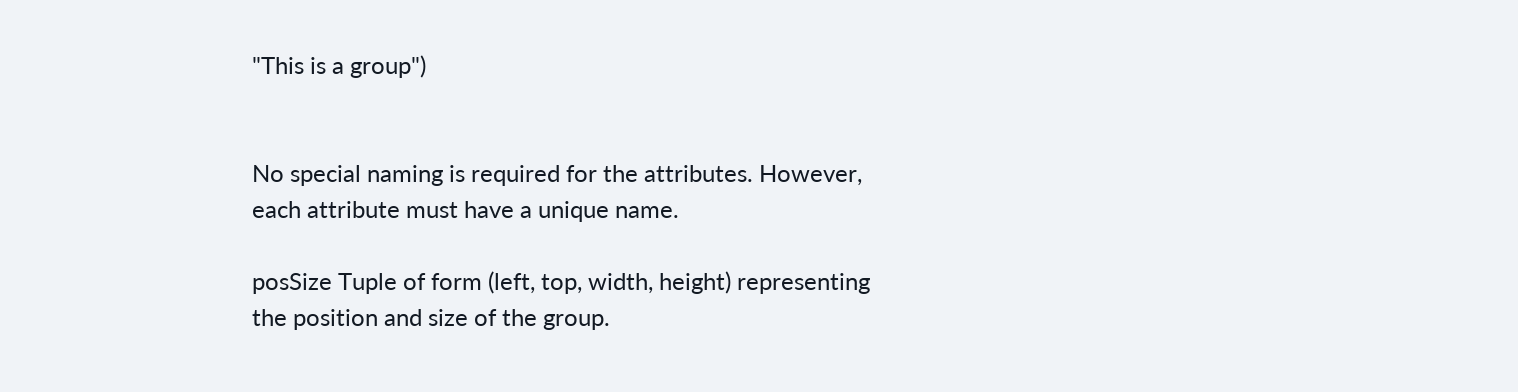"This is a group")


No special naming is required for the attributes. However, each attribute must have a unique name.

posSize Tuple of form (left, top, width, height) representing the position and size of the group.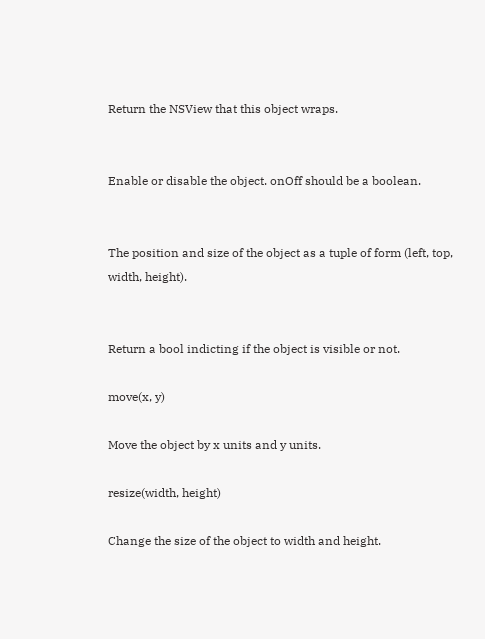Return the NSView that this object wraps.


Enable or disable the object. onOff should be a boolean.


The position and size of the object as a tuple of form (left, top, width, height).


Return a bool indicting if the object is visible or not.

move(x, y)

Move the object by x units and y units.

resize(width, height)

Change the size of the object to width and height.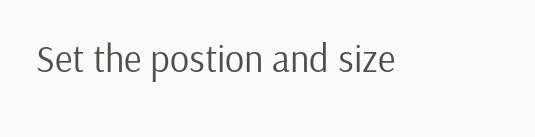Set the postion and size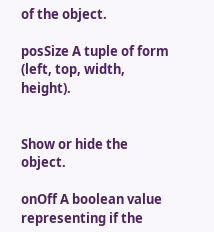of the object.

posSize A tuple of form (left, top, width, height).


Show or hide the object.

onOff A boolean value representing if the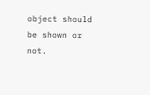object should be shown or not.